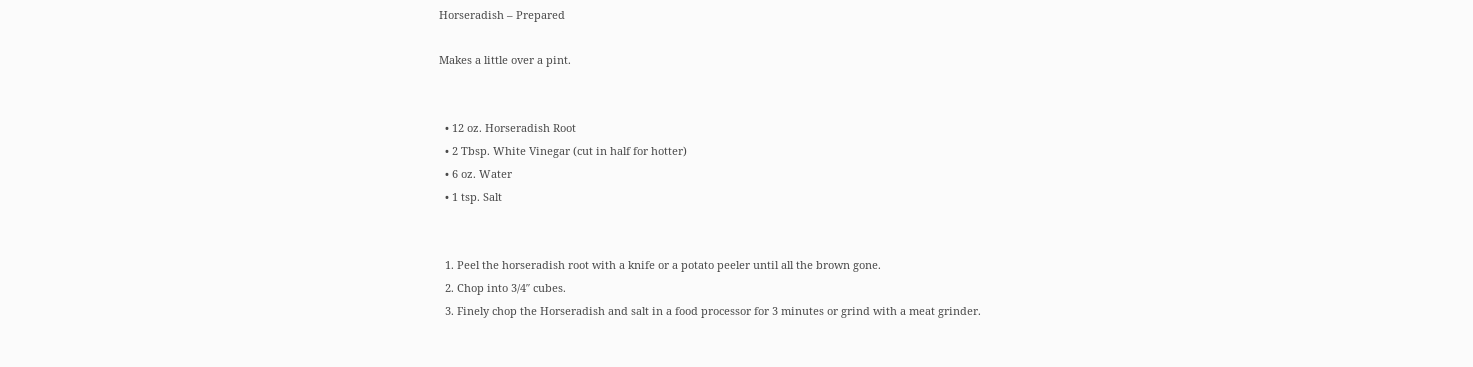Horseradish – Prepared

Makes a little over a pint.


  • 12 oz. Horseradish Root
  • 2 Tbsp. White Vinegar (cut in half for hotter)
  • 6 oz. Water
  • 1 tsp. Salt


  1. Peel the horseradish root with a knife or a potato peeler until all the brown gone.
  2. Chop into 3/4″ cubes.
  3. Finely chop the Horseradish and salt in a food processor for 3 minutes or grind with a meat grinder.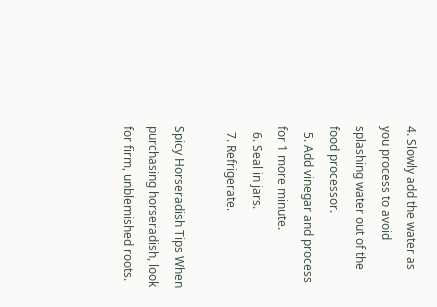4. Slowly add the water as you process to avoid splashing water out of the food processor.
  5. Add vinegar and process for 1 more minute.
  6. Seal in jars.
  7. Refrigerate.

Spicy Horseradish Tips When purchasing horseradish, look for firm, unblemished roots.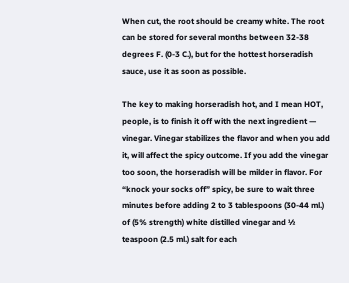When cut, the root should be creamy white. The root can be stored for several months between 32-38 degrees F. (0-3 C.), but for the hottest horseradish sauce, use it as soon as possible.

The key to making horseradish hot, and I mean HOT, people, is to finish it off with the next ingredient — vinegar. Vinegar stabilizes the flavor and when you add it, will affect the spicy outcome. If you add the vinegar too soon, the horseradish will be milder in flavor. For “knock your socks off” spicy, be sure to wait three minutes before adding 2 to 3 tablespoons (30-44 ml.) of (5% strength) white distilled vinegar and ½ teaspoon (2.5 ml.) salt for each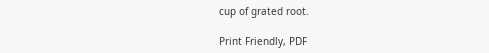cup of grated root.

Print Friendly, PDF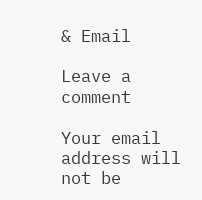& Email

Leave a comment

Your email address will not be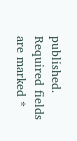published. Required fields are marked *